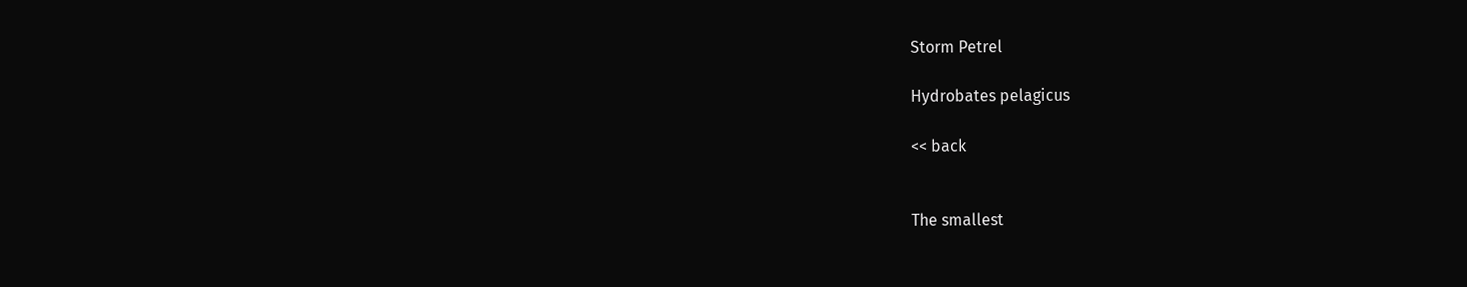Storm Petrel

Hydrobates pelagicus

<< back


The smallest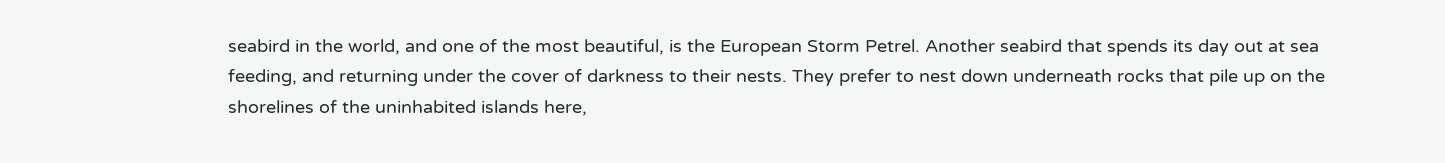seabird in the world, and one of the most beautiful, is the European Storm Petrel. Another seabird that spends its day out at sea feeding, and returning under the cover of darkness to their nests. They prefer to nest down underneath rocks that pile up on the shorelines of the uninhabited islands here,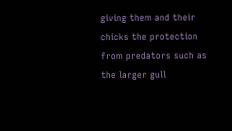giving them and their chicks the protection from predators such as the larger gull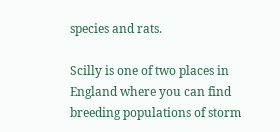species and rats.

Scilly is one of two places in England where you can find breeding populations of storm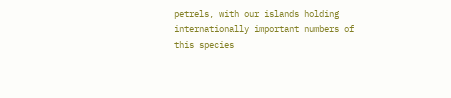petrels, with our islands holding internationally important numbers of this species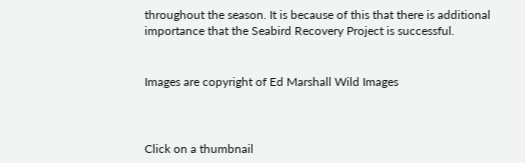throughout the season. It is because of this that there is additional importance that the Seabird Recovery Project is successful.


Images are copyright of Ed Marshall Wild Images



Click on a thumbnail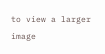to view a larger image